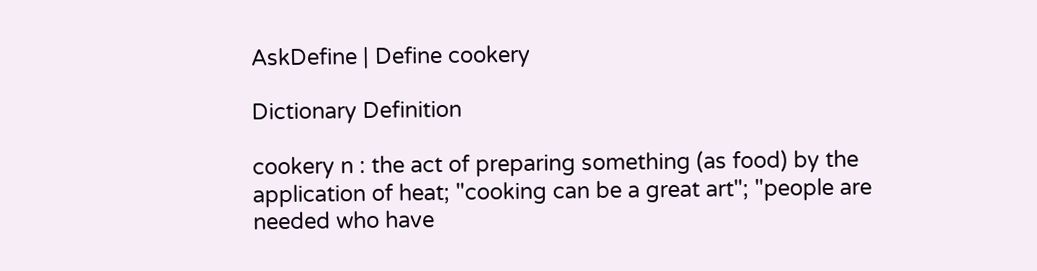AskDefine | Define cookery

Dictionary Definition

cookery n : the act of preparing something (as food) by the application of heat; "cooking can be a great art"; "people are needed who have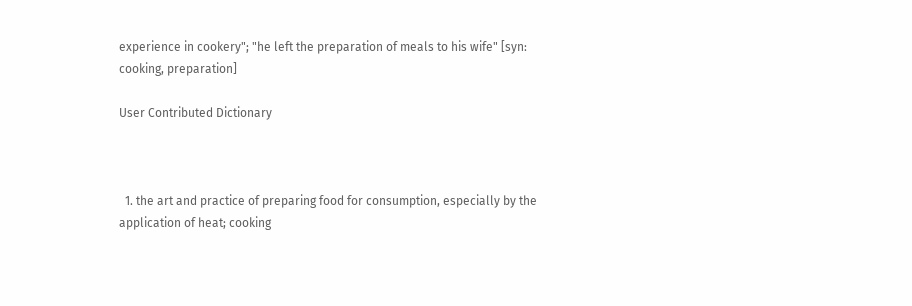experience in cookery"; "he left the preparation of meals to his wife" [syn: cooking, preparation]

User Contributed Dictionary



  1. the art and practice of preparing food for consumption, especially by the application of heat; cooking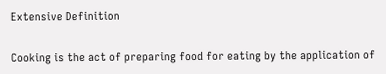Extensive Definition

Cooking is the act of preparing food for eating by the application of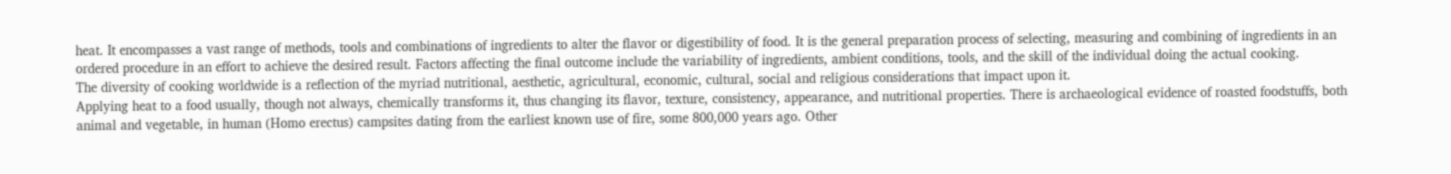heat. It encompasses a vast range of methods, tools and combinations of ingredients to alter the flavor or digestibility of food. It is the general preparation process of selecting, measuring and combining of ingredients in an ordered procedure in an effort to achieve the desired result. Factors affecting the final outcome include the variability of ingredients, ambient conditions, tools, and the skill of the individual doing the actual cooking.
The diversity of cooking worldwide is a reflection of the myriad nutritional, aesthetic, agricultural, economic, cultural, social and religious considerations that impact upon it.
Applying heat to a food usually, though not always, chemically transforms it, thus changing its flavor, texture, consistency, appearance, and nutritional properties. There is archaeological evidence of roasted foodstuffs, both animal and vegetable, in human (Homo erectus) campsites dating from the earliest known use of fire, some 800,000 years ago. Other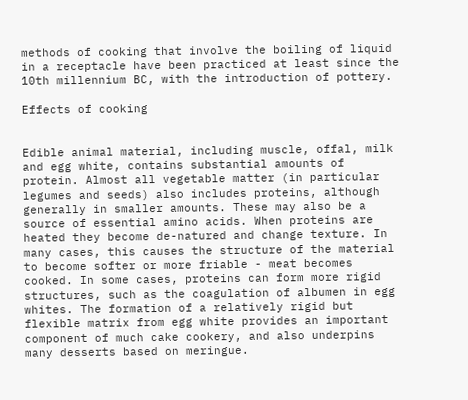methods of cooking that involve the boiling of liquid in a receptacle have been practiced at least since the 10th millennium BC, with the introduction of pottery.

Effects of cooking


Edible animal material, including muscle, offal, milk and egg white, contains substantial amounts of protein. Almost all vegetable matter (in particular legumes and seeds) also includes proteins, although generally in smaller amounts. These may also be a source of essential amino acids. When proteins are heated they become de-natured and change texture. In many cases, this causes the structure of the material to become softer or more friable - meat becomes cooked. In some cases, proteins can form more rigid structures, such as the coagulation of albumen in egg whites. The formation of a relatively rigid but flexible matrix from egg white provides an important component of much cake cookery, and also underpins many desserts based on meringue.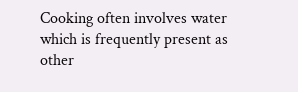Cooking often involves water which is frequently present as other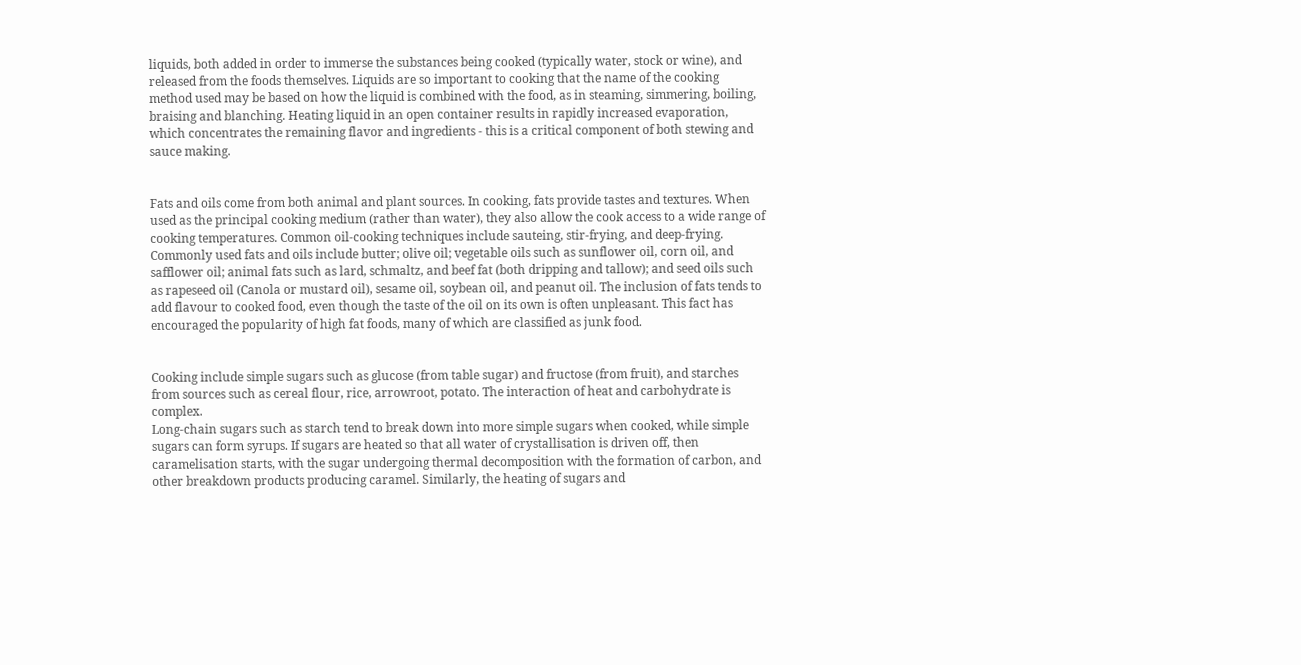liquids, both added in order to immerse the substances being cooked (typically water, stock or wine), and released from the foods themselves. Liquids are so important to cooking that the name of the cooking method used may be based on how the liquid is combined with the food, as in steaming, simmering, boiling, braising and blanching. Heating liquid in an open container results in rapidly increased evaporation, which concentrates the remaining flavor and ingredients - this is a critical component of both stewing and sauce making.


Fats and oils come from both animal and plant sources. In cooking, fats provide tastes and textures. When used as the principal cooking medium (rather than water), they also allow the cook access to a wide range of cooking temperatures. Common oil-cooking techniques include sauteing, stir-frying, and deep-frying. Commonly used fats and oils include butter; olive oil; vegetable oils such as sunflower oil, corn oil, and safflower oil; animal fats such as lard, schmaltz, and beef fat (both dripping and tallow); and seed oils such as rapeseed oil (Canola or mustard oil), sesame oil, soybean oil, and peanut oil. The inclusion of fats tends to add flavour to cooked food, even though the taste of the oil on its own is often unpleasant. This fact has encouraged the popularity of high fat foods, many of which are classified as junk food.


Cooking include simple sugars such as glucose (from table sugar) and fructose (from fruit), and starches from sources such as cereal flour, rice, arrowroot, potato. The interaction of heat and carbohydrate is complex.
Long-chain sugars such as starch tend to break down into more simple sugars when cooked, while simple sugars can form syrups. If sugars are heated so that all water of crystallisation is driven off, then caramelisation starts, with the sugar undergoing thermal decomposition with the formation of carbon, and other breakdown products producing caramel. Similarly, the heating of sugars and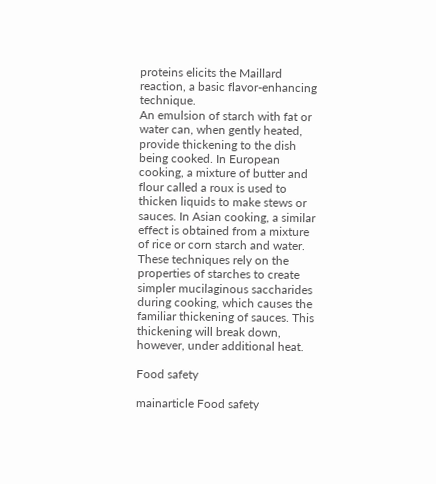proteins elicits the Maillard reaction, a basic flavor-enhancing technique.
An emulsion of starch with fat or water can, when gently heated, provide thickening to the dish being cooked. In European cooking, a mixture of butter and flour called a roux is used to thicken liquids to make stews or sauces. In Asian cooking, a similar effect is obtained from a mixture of rice or corn starch and water. These techniques rely on the properties of starches to create simpler mucilaginous saccharides during cooking, which causes the familiar thickening of sauces. This thickening will break down, however, under additional heat.

Food safety

mainarticle Food safety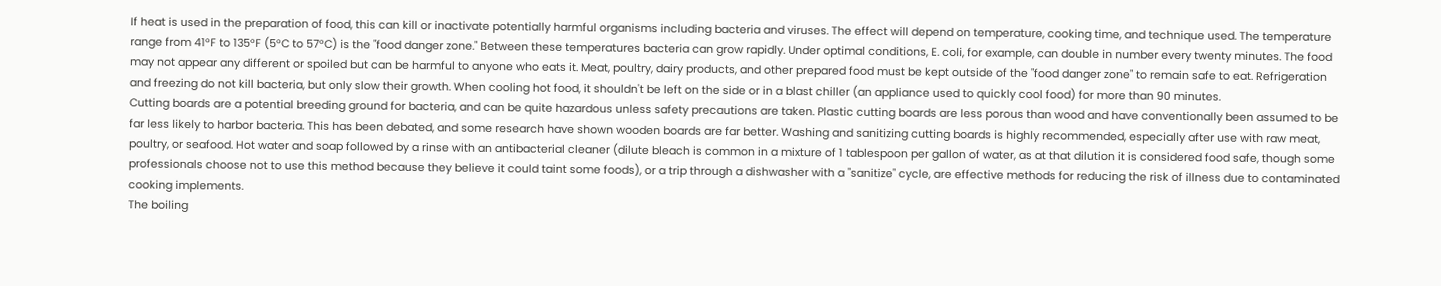If heat is used in the preparation of food, this can kill or inactivate potentially harmful organisms including bacteria and viruses. The effect will depend on temperature, cooking time, and technique used. The temperature range from 41°F to 135°F (5°C to 57°C) is the "food danger zone." Between these temperatures bacteria can grow rapidly. Under optimal conditions, E. coli, for example, can double in number every twenty minutes. The food may not appear any different or spoiled but can be harmful to anyone who eats it. Meat, poultry, dairy products, and other prepared food must be kept outside of the "food danger zone" to remain safe to eat. Refrigeration and freezing do not kill bacteria, but only slow their growth. When cooling hot food, it shouldn't be left on the side or in a blast chiller (an appliance used to quickly cool food) for more than 90 minutes.
Cutting boards are a potential breeding ground for bacteria, and can be quite hazardous unless safety precautions are taken. Plastic cutting boards are less porous than wood and have conventionally been assumed to be far less likely to harbor bacteria. This has been debated, and some research have shown wooden boards are far better. Washing and sanitizing cutting boards is highly recommended, especially after use with raw meat, poultry, or seafood. Hot water and soap followed by a rinse with an antibacterial cleaner (dilute bleach is common in a mixture of 1 tablespoon per gallon of water, as at that dilution it is considered food safe, though some professionals choose not to use this method because they believe it could taint some foods), or a trip through a dishwasher with a "sanitize" cycle, are effective methods for reducing the risk of illness due to contaminated cooking implements.
The boiling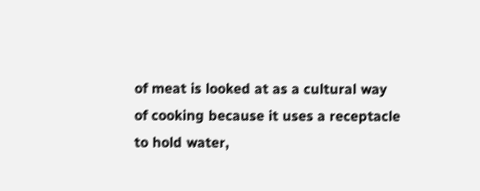of meat is looked at as a cultural way of cooking because it uses a receptacle to hold water,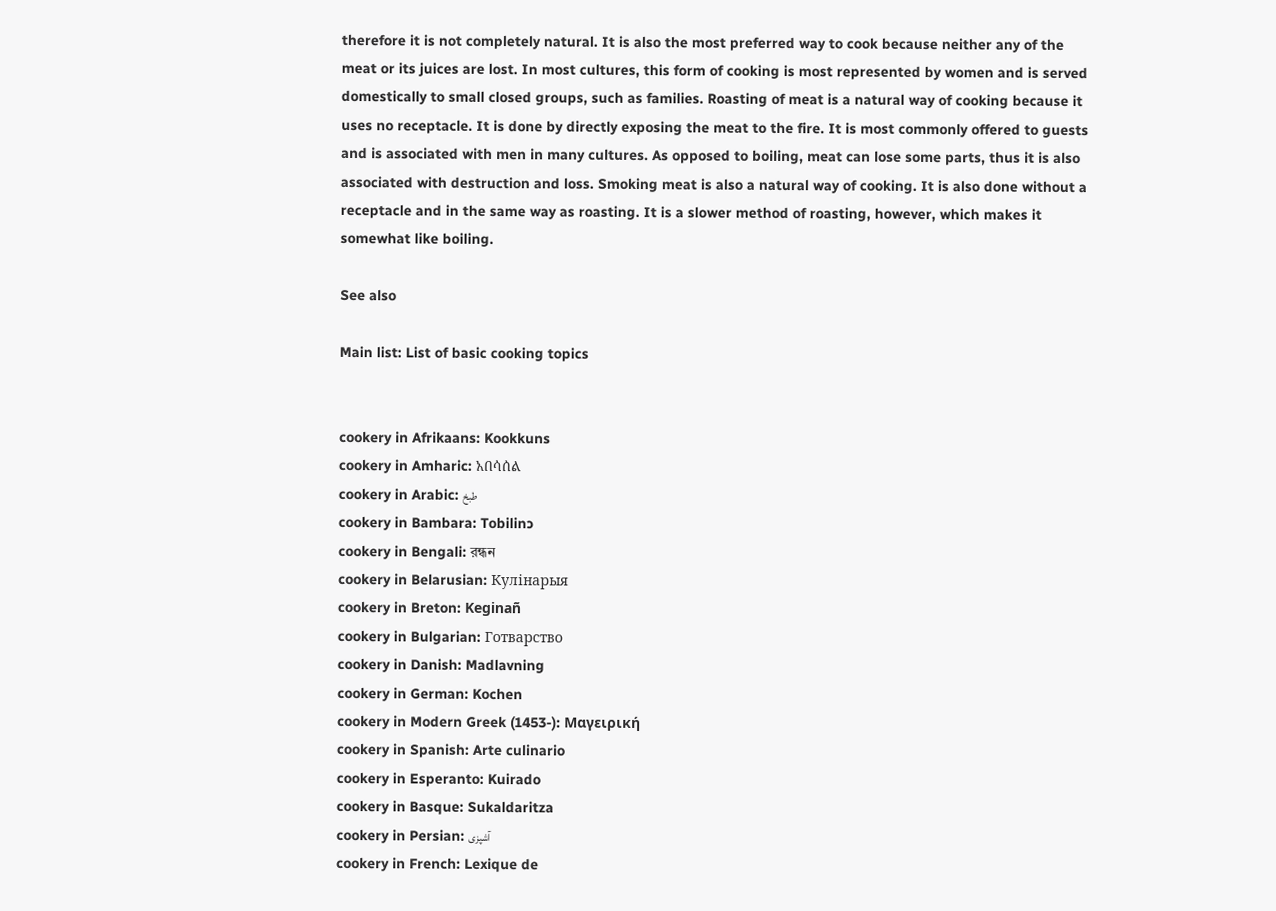therefore it is not completely natural. It is also the most preferred way to cook because neither any of the meat or its juices are lost. In most cultures, this form of cooking is most represented by women and is served domestically to small closed groups, such as families. Roasting of meat is a natural way of cooking because it uses no receptacle. It is done by directly exposing the meat to the fire. It is most commonly offered to guests and is associated with men in many cultures. As opposed to boiling, meat can lose some parts, thus it is also associated with destruction and loss. Smoking meat is also a natural way of cooking. It is also done without a receptacle and in the same way as roasting. It is a slower method of roasting, however, which makes it somewhat like boiling.

See also

Main list: List of basic cooking topics


cookery in Afrikaans: Kookkuns
cookery in Amharic: አበሳሰል
cookery in Arabic: طبخ
cookery in Bambara: Tobilinɔ
cookery in Bengali: রন্ধন
cookery in Belarusian: Кулінарыя
cookery in Breton: Keginañ
cookery in Bulgarian: Готварство
cookery in Danish: Madlavning
cookery in German: Kochen
cookery in Modern Greek (1453-): Μαγειρική
cookery in Spanish: Arte culinario
cookery in Esperanto: Kuirado
cookery in Basque: Sukaldaritza
cookery in Persian: آشپزی
cookery in French: Lexique de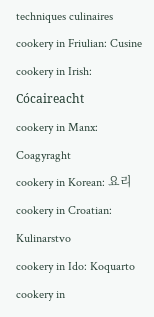techniques culinaires
cookery in Friulian: Cusine
cookery in Irish: Cócaireacht
cookery in Manx: Coagyraght
cookery in Korean: 요리
cookery in Croatian: Kulinarstvo
cookery in Ido: Koquarto
cookery in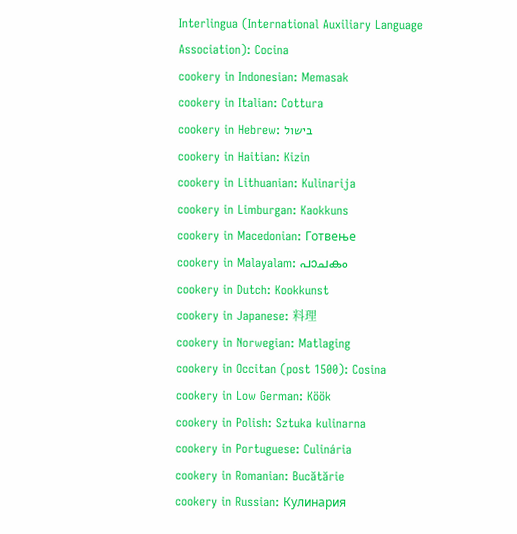Interlingua (International Auxiliary Language Association): Cocina
cookery in Indonesian: Memasak
cookery in Italian: Cottura
cookery in Hebrew: בישול
cookery in Haitian: Kizin
cookery in Lithuanian: Kulinarija
cookery in Limburgan: Kaokkuns
cookery in Macedonian: Готвење
cookery in Malayalam: പാചകം
cookery in Dutch: Kookkunst
cookery in Japanese: 料理
cookery in Norwegian: Matlaging
cookery in Occitan (post 1500): Cosina
cookery in Low German: Köök
cookery in Polish: Sztuka kulinarna
cookery in Portuguese: Culinária
cookery in Romanian: Bucătărie
cookery in Russian: Кулинария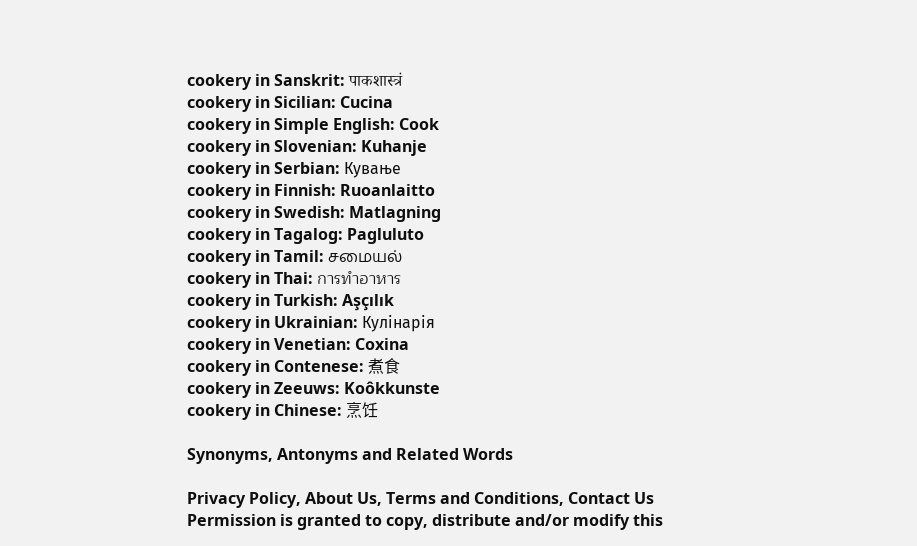cookery in Sanskrit: पाकशास्त्रं
cookery in Sicilian: Cucina
cookery in Simple English: Cook
cookery in Slovenian: Kuhanje
cookery in Serbian: Кување
cookery in Finnish: Ruoanlaitto
cookery in Swedish: Matlagning
cookery in Tagalog: Pagluluto
cookery in Tamil: சமையல்
cookery in Thai: การทำอาหาร
cookery in Turkish: Aşçılık
cookery in Ukrainian: Кулінарія
cookery in Venetian: Coxina
cookery in Contenese: 煮食
cookery in Zeeuws: Koôkkunste
cookery in Chinese: 烹饪

Synonyms, Antonyms and Related Words

Privacy Policy, About Us, Terms and Conditions, Contact Us
Permission is granted to copy, distribute and/or modify this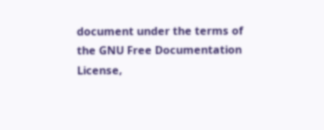document under the terms of the GNU Free Documentation License,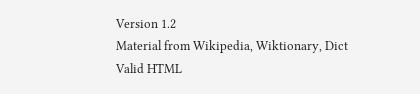Version 1.2
Material from Wikipedia, Wiktionary, Dict
Valid HTML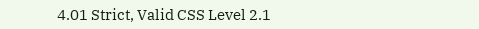4.01 Strict, Valid CSS Level 2.1